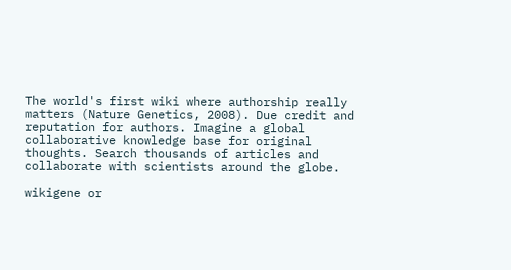The world's first wiki where authorship really matters (Nature Genetics, 2008). Due credit and reputation for authors. Imagine a global collaborative knowledge base for original thoughts. Search thousands of articles and collaborate with scientists around the globe.

wikigene or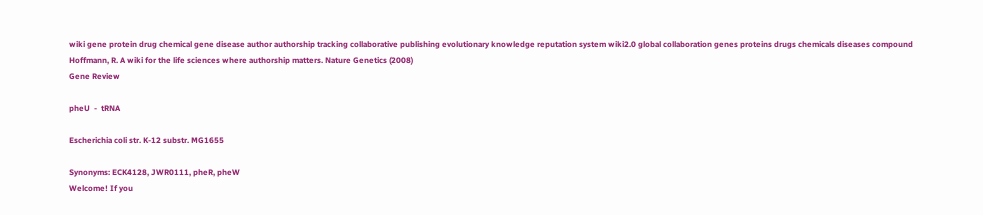wiki gene protein drug chemical gene disease author authorship tracking collaborative publishing evolutionary knowledge reputation system wiki2.0 global collaboration genes proteins drugs chemicals diseases compound
Hoffmann, R. A wiki for the life sciences where authorship matters. Nature Genetics (2008)
Gene Review

pheU  -  tRNA

Escherichia coli str. K-12 substr. MG1655

Synonyms: ECK4128, JWR0111, pheR, pheW
Welcome! If you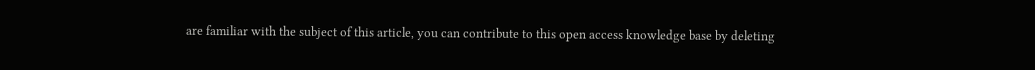are familiar with the subject of this article, you can contribute to this open access knowledge base by deleting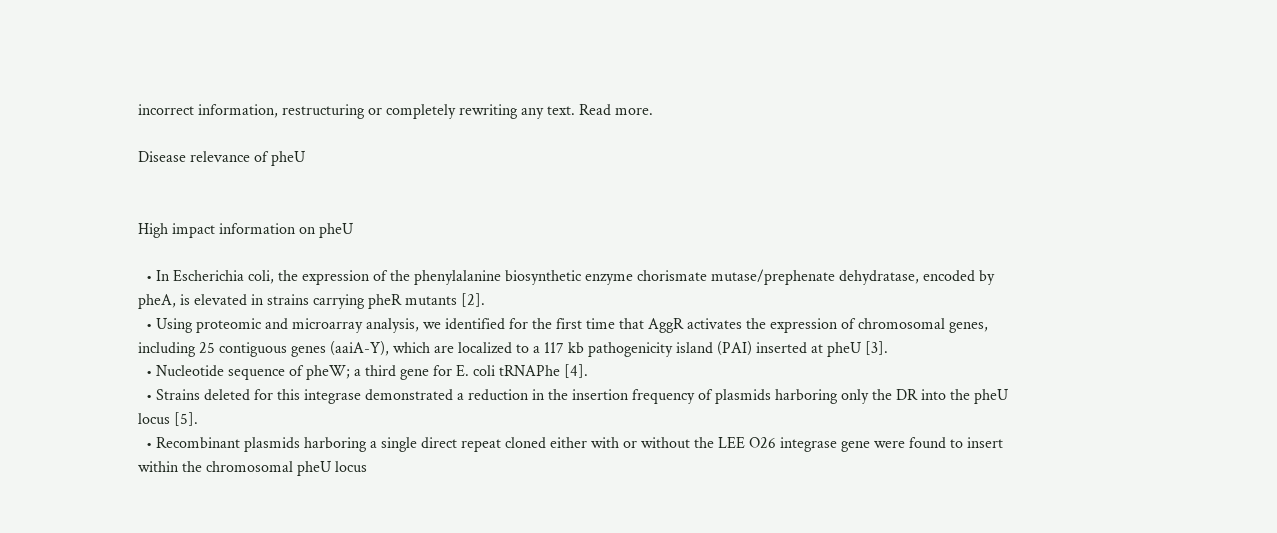incorrect information, restructuring or completely rewriting any text. Read more.

Disease relevance of pheU


High impact information on pheU

  • In Escherichia coli, the expression of the phenylalanine biosynthetic enzyme chorismate mutase/prephenate dehydratase, encoded by pheA, is elevated in strains carrying pheR mutants [2].
  • Using proteomic and microarray analysis, we identified for the first time that AggR activates the expression of chromosomal genes, including 25 contiguous genes (aaiA-Y), which are localized to a 117 kb pathogenicity island (PAI) inserted at pheU [3].
  • Nucleotide sequence of pheW; a third gene for E. coli tRNAPhe [4].
  • Strains deleted for this integrase demonstrated a reduction in the insertion frequency of plasmids harboring only the DR into the pheU locus [5].
  • Recombinant plasmids harboring a single direct repeat cloned either with or without the LEE O26 integrase gene were found to insert within the chromosomal pheU locus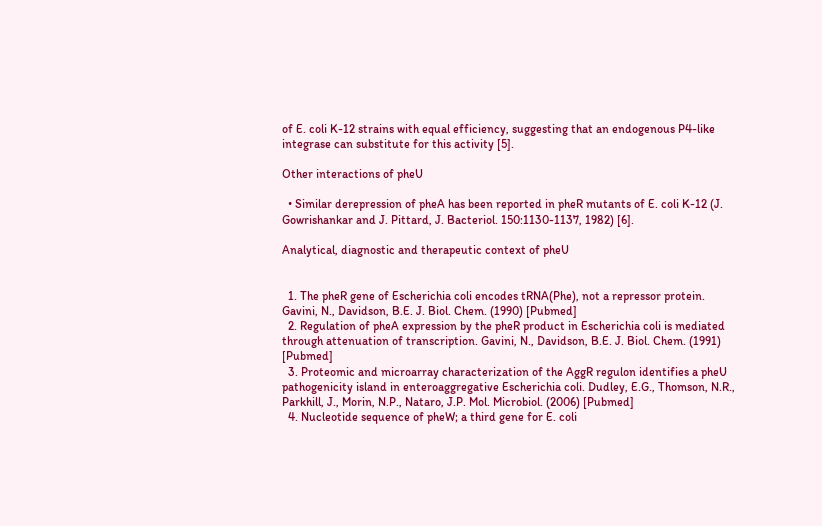of E. coli K-12 strains with equal efficiency, suggesting that an endogenous P4-like integrase can substitute for this activity [5].

Other interactions of pheU

  • Similar derepression of pheA has been reported in pheR mutants of E. coli K-12 (J. Gowrishankar and J. Pittard, J. Bacteriol. 150:1130-1137, 1982) [6].

Analytical, diagnostic and therapeutic context of pheU


  1. The pheR gene of Escherichia coli encodes tRNA(Phe), not a repressor protein. Gavini, N., Davidson, B.E. J. Biol. Chem. (1990) [Pubmed]
  2. Regulation of pheA expression by the pheR product in Escherichia coli is mediated through attenuation of transcription. Gavini, N., Davidson, B.E. J. Biol. Chem. (1991) [Pubmed]
  3. Proteomic and microarray characterization of the AggR regulon identifies a pheU pathogenicity island in enteroaggregative Escherichia coli. Dudley, E.G., Thomson, N.R., Parkhill, J., Morin, N.P., Nataro, J.P. Mol. Microbiol. (2006) [Pubmed]
  4. Nucleotide sequence of pheW; a third gene for E. coli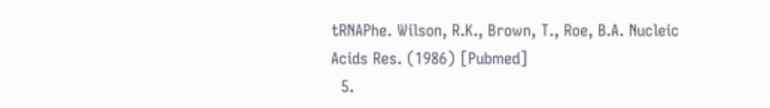tRNAPhe. Wilson, R.K., Brown, T., Roe, B.A. Nucleic Acids Res. (1986) [Pubmed]
  5.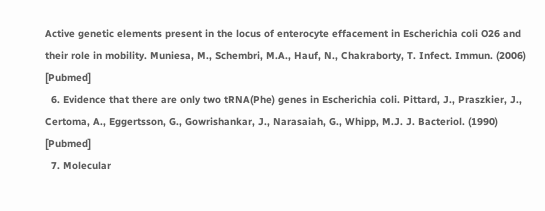Active genetic elements present in the locus of enterocyte effacement in Escherichia coli O26 and their role in mobility. Muniesa, M., Schembri, M.A., Hauf, N., Chakraborty, T. Infect. Immun. (2006) [Pubmed]
  6. Evidence that there are only two tRNA(Phe) genes in Escherichia coli. Pittard, J., Praszkier, J., Certoma, A., Eggertsson, G., Gowrishankar, J., Narasaiah, G., Whipp, M.J. J. Bacteriol. (1990) [Pubmed]
  7. Molecular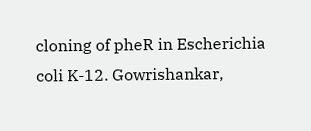cloning of pheR in Escherichia coli K-12. Gowrishankar,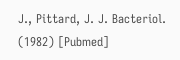J., Pittard, J. J. Bacteriol. (1982) [Pubmed]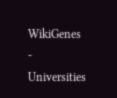WikiGenes - Universities